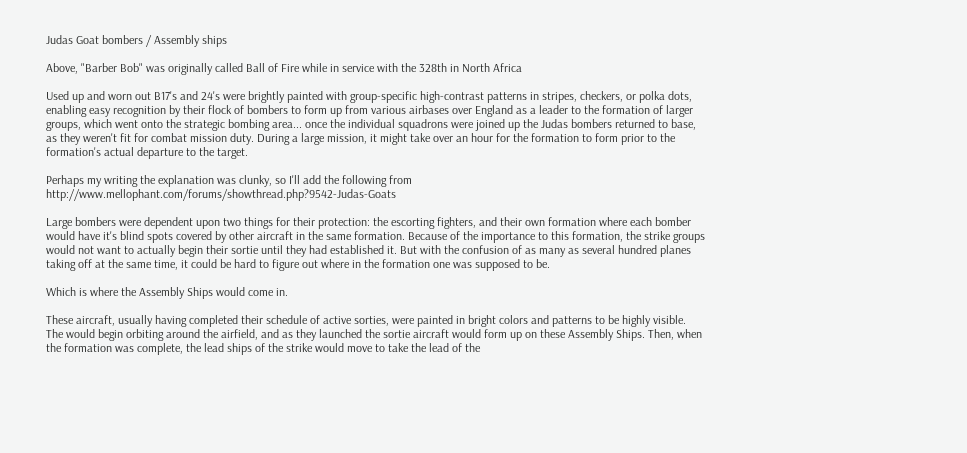Judas Goat bombers / Assembly ships

Above, "Barber Bob" was originally called Ball of Fire while in service with the 328th in North Africa

Used up and worn out B17's and 24's were brightly painted with group-specific high-contrast patterns in stripes, checkers, or polka dots, enabling easy recognition by their flock of bombers to form up from various airbases over England as a leader to the formation of larger groups, which went onto the strategic bombing area... once the individual squadrons were joined up the Judas bombers returned to base, as they weren't fit for combat mission duty. During a large mission, it might take over an hour for the formation to form prior to the formation's actual departure to the target.

Perhaps my writing the explanation was clunky, so I'll add the following from http://www.mellophant.com/forums/showthread.php?9542-Judas-Goats

Large bombers were dependent upon two things for their protection: the escorting fighters, and their own formation where each bomber would have it's blind spots covered by other aircraft in the same formation. Because of the importance to this formation, the strike groups would not want to actually begin their sortie until they had established it. But with the confusion of as many as several hundred planes taking off at the same time, it could be hard to figure out where in the formation one was supposed to be.

Which is where the Assembly Ships would come in.

These aircraft, usually having completed their schedule of active sorties, were painted in bright colors and patterns to be highly visible. The would begin orbiting around the airfield, and as they launched the sortie aircraft would form up on these Assembly Ships. Then, when the formation was complete, the lead ships of the strike would move to take the lead of the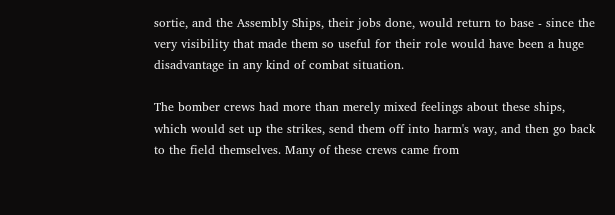sortie, and the Assembly Ships, their jobs done, would return to base - since the very visibility that made them so useful for their role would have been a huge disadvantage in any kind of combat situation.

The bomber crews had more than merely mixed feelings about these ships, which would set up the strikes, send them off into harm's way, and then go back to the field themselves. Many of these crews came from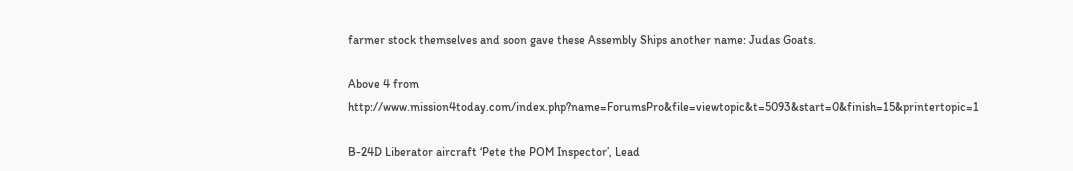farmer stock themselves and soon gave these Assembly Ships another name: Judas Goats.

Above 4 from http://www.mission4today.com/index.php?name=ForumsPro&file=viewtopic&t=5093&start=0&finish=15&printertopic=1

B-24D Liberator aircraft ‘Pete the POM Inspector’, Lead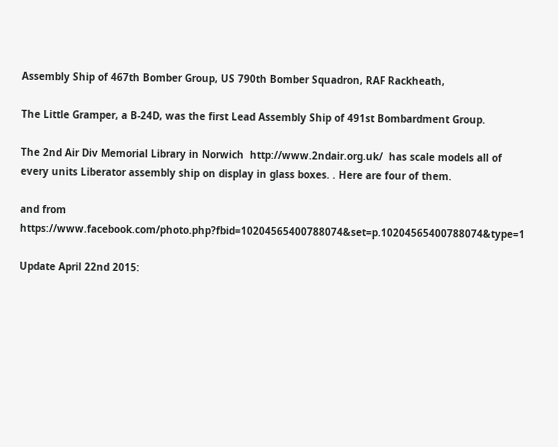Assembly Ship of 467th Bomber Group, US 790th Bomber Squadron, RAF Rackheath,

The Little Gramper, a B-24D, was the first Lead Assembly Ship of 491st Bombardment Group.

The 2nd Air Div Memorial Library in Norwich  http://www.2ndair.org.uk/  has scale models all of every units Liberator assembly ship on display in glass boxes. . Here are four of them.

and from https://www.facebook.com/photo.php?fbid=10204565400788074&set=p.10204565400788074&type=1

Update April 22nd 2015: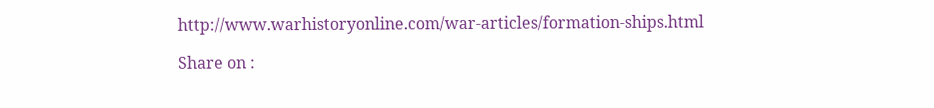http://www.warhistoryonline.com/war-articles/formation-ships.html

Share on :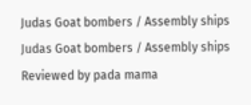Judas Goat bombers / Assembly ships
Judas Goat bombers / Assembly ships
Reviewed by pada mama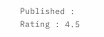Published :
Rating : 4.5